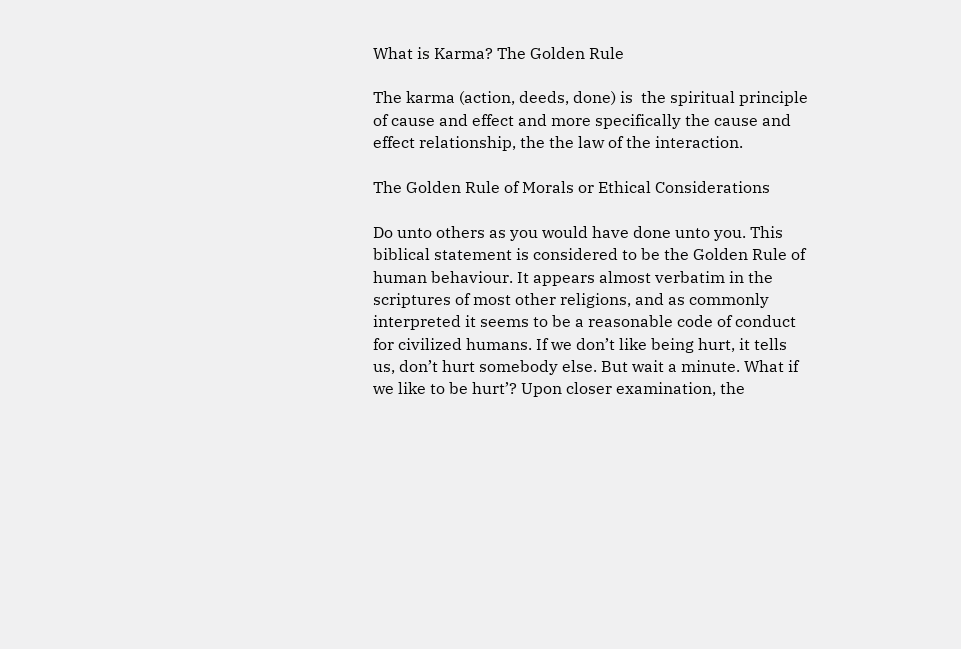What is Karma? The Golden Rule

The karma (action, deeds, done) is  the spiritual principle of cause and effect and more specifically the cause and effect relationship, the the law of the interaction.

The Golden Rule of Morals or Ethical Considerations

Do unto others as you would have done unto you. This biblical statement is considered to be the Golden Rule of human behaviour. It appears almost verbatim in the scriptures of most other religions, and as commonly interpreted it seems to be a reasonable code of conduct for civilized humans. If we don’t like being hurt, it tells us, don’t hurt somebody else. But wait a minute. What if we like to be hurt’? Upon closer examination, the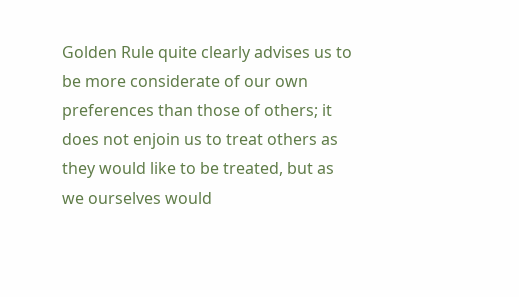Golden Rule quite clearly advises us to be more considerate of our own preferences than those of others; it does not enjoin us to treat others as they would like to be treated, but as we ourselves would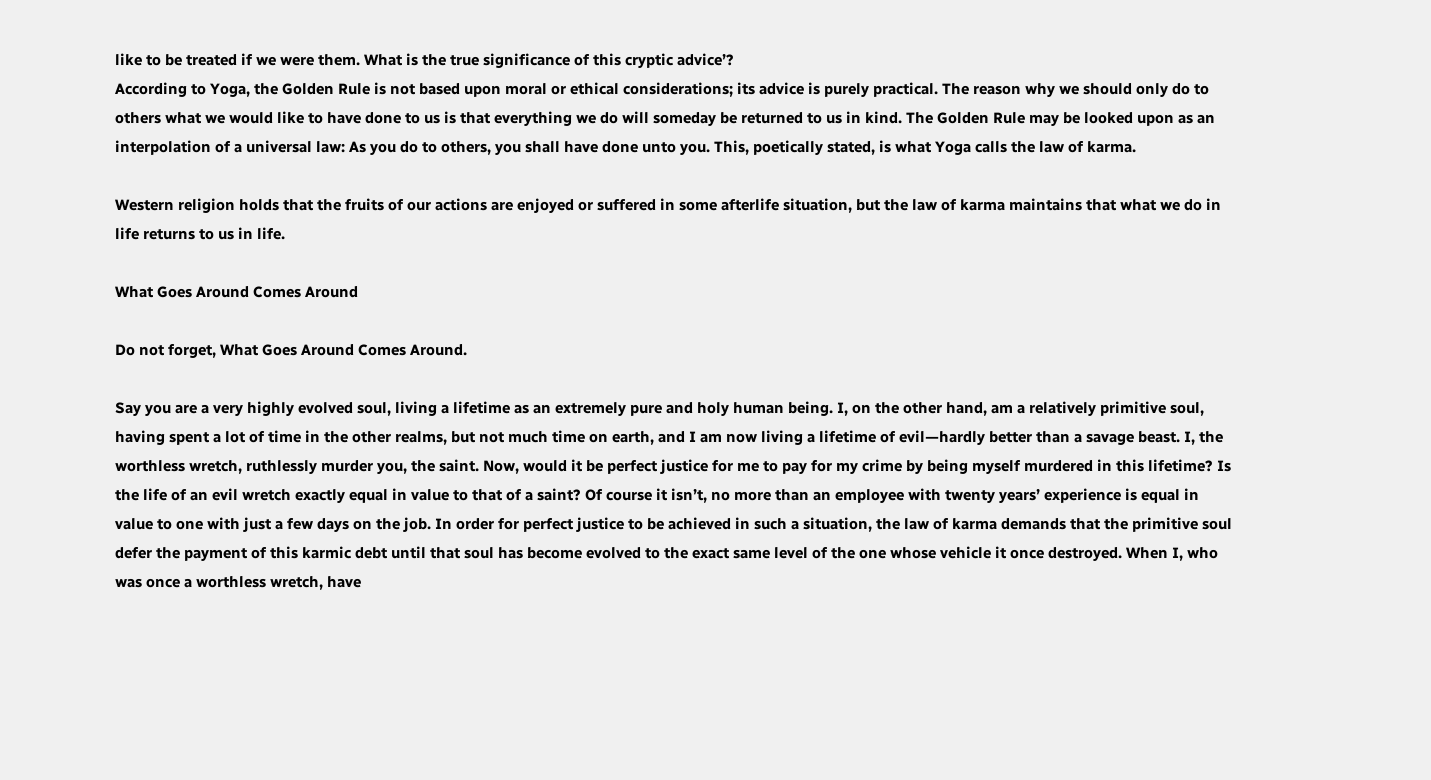like to be treated if we were them. What is the true significance of this cryptic advice’?
According to Yoga, the Golden Rule is not based upon moral or ethical considerations; its advice is purely practical. The reason why we should only do to others what we would like to have done to us is that everything we do will someday be returned to us in kind. The Golden Rule may be looked upon as an interpolation of a universal law: As you do to others, you shall have done unto you. This, poetically stated, is what Yoga calls the law of karma.

Western religion holds that the fruits of our actions are enjoyed or suffered in some afterlife situation, but the law of karma maintains that what we do in life returns to us in life.

What Goes Around Comes Around

Do not forget, What Goes Around Comes Around.

Say you are a very highly evolved soul, living a lifetime as an extremely pure and holy human being. I, on the other hand, am a relatively primitive soul, having spent a lot of time in the other realms, but not much time on earth, and I am now living a lifetime of evil—hardly better than a savage beast. I, the worthless wretch, ruthlessly murder you, the saint. Now, would it be perfect justice for me to pay for my crime by being myself murdered in this lifetime? Is the life of an evil wretch exactly equal in value to that of a saint? Of course it isn’t, no more than an employee with twenty years’ experience is equal in value to one with just a few days on the job. In order for perfect justice to be achieved in such a situation, the law of karma demands that the primitive soul defer the payment of this karmic debt until that soul has become evolved to the exact same level of the one whose vehicle it once destroyed. When I, who was once a worthless wretch, have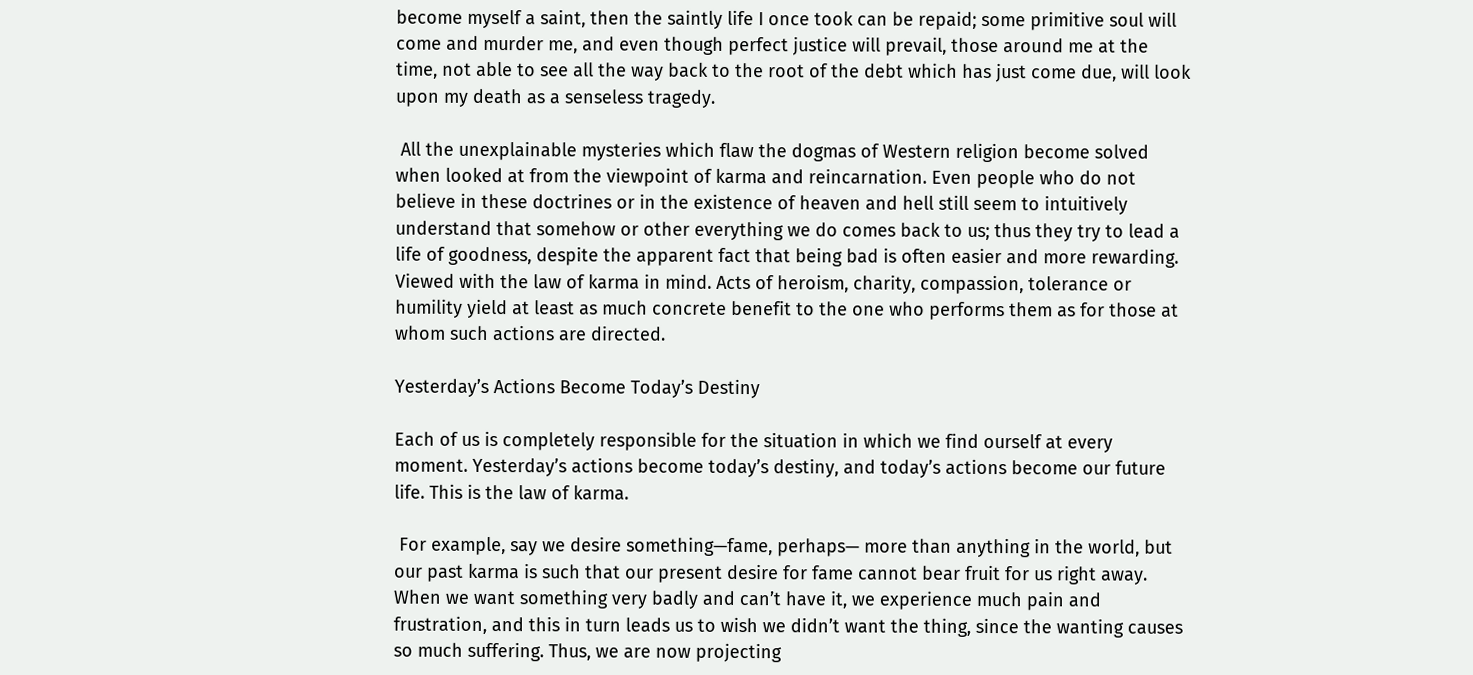become myself a saint, then the saintly life I once took can be repaid; some primitive soul will come and murder me, and even though perfect justice will prevail, those around me at the time, not able to see all the way back to the root of the debt which has just come due, will look upon my death as a senseless tragedy.

 All the unexplainable mysteries which flaw the dogmas of Western religion become solved when looked at from the viewpoint of karma and reincarnation. Even people who do not believe in these doctrines or in the existence of heaven and hell still seem to intuitively understand that somehow or other everything we do comes back to us; thus they try to lead a life of goodness, despite the apparent fact that being bad is often easier and more rewarding. Viewed with the law of karma in mind. Acts of heroism, charity, compassion, tolerance or humility yield at least as much concrete benefit to the one who performs them as for those at whom such actions are directed.

Yesterday’s Actions Become Today’s Destiny

Each of us is completely responsible for the situation in which we find ourself at every moment. Yesterday’s actions become today’s destiny, and today’s actions become our future life. This is the law of karma.

 For example, say we desire something—fame, perhaps— more than anything in the world, but our past karma is such that our present desire for fame cannot bear fruit for us right away. When we want something very badly and can’t have it, we experience much pain and frustration, and this in turn leads us to wish we didn’t want the thing, since the wanting causes so much suffering. Thus, we are now projecting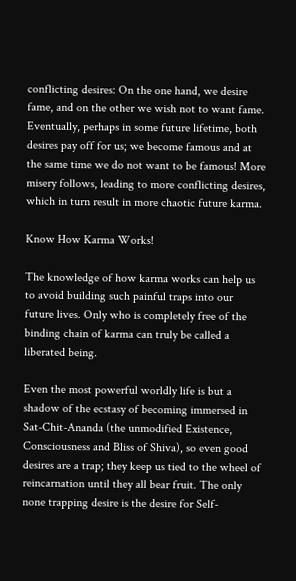conflicting desires: On the one hand, we desire fame, and on the other we wish not to want fame. Eventually, perhaps in some future lifetime, both desires pay off for us; we become famous and at the same time we do not want to be famous! More misery follows, leading to more conflicting desires, which in turn result in more chaotic future karma.

Know How Karma Works!

The knowledge of how karma works can help us to avoid building such painful traps into our future lives. Only who is completely free of the binding chain of karma can truly be called a liberated being.

Even the most powerful worldly life is but a shadow of the ecstasy of becoming immersed in Sat-Chit-Ananda (the unmodified Existence, Consciousness and Bliss of Shiva), so even good desires are a trap; they keep us tied to the wheel of reincarnation until they all bear fruit. The only none trapping desire is the desire for Self-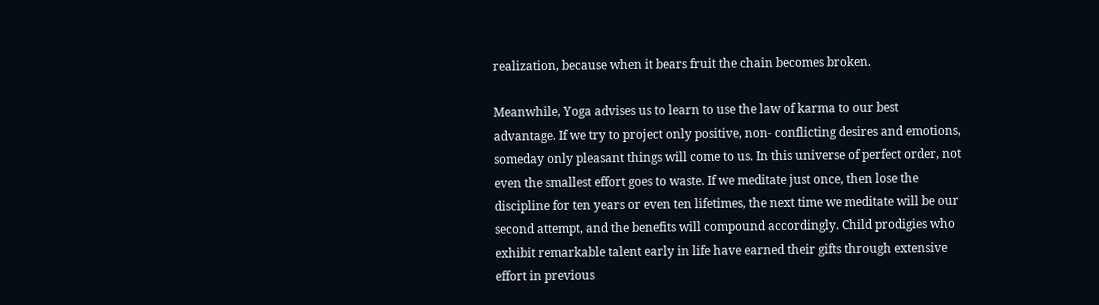realization, because when it bears fruit the chain becomes broken.

Meanwhile, Yoga advises us to learn to use the law of karma to our best advantage. If we try to project only positive, non- conflicting desires and emotions, someday only pleasant things will come to us. In this universe of perfect order, not even the smallest effort goes to waste. If we meditate just once, then lose the discipline for ten years or even ten lifetimes, the next time we meditate will be our second attempt, and the benefits will compound accordingly. Child prodigies who exhibit remarkable talent early in life have earned their gifts through extensive effort in previous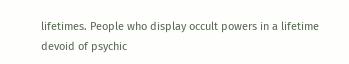lifetimes. People who display occult powers in a lifetime devoid of psychic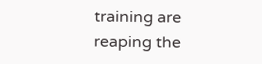training are reaping the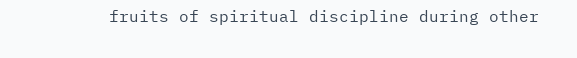fruits of spiritual discipline during other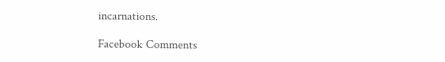incarnations.

Facebook Comments